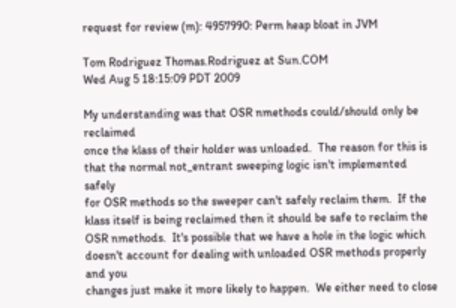request for review (m): 4957990: Perm heap bloat in JVM

Tom Rodriguez Thomas.Rodriguez at Sun.COM
Wed Aug 5 18:15:09 PDT 2009

My understanding was that OSR nmethods could/should only be reclaimed
once the klass of their holder was unloaded.  The reason for this is
that the normal not_entrant sweeping logic isn't implemented safely
for OSR methods so the sweeper can't safely reclaim them.  If the
klass itself is being reclaimed then it should be safe to reclaim the
OSR nmethods.  It's possible that we have a hole in the logic which
doesn't account for dealing with unloaded OSR methods properly and you
changes just make it more likely to happen.  We either need to close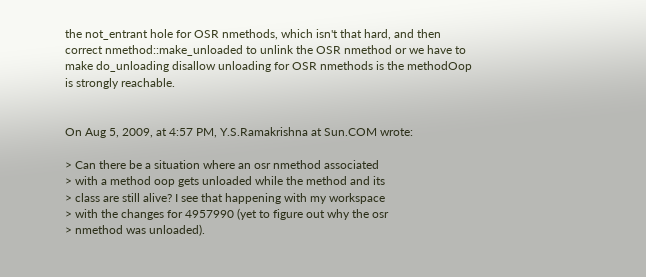the not_entrant hole for OSR nmethods, which isn't that hard, and then
correct nmethod::make_unloaded to unlink the OSR nmethod or we have to
make do_unloading disallow unloading for OSR nmethods is the methodOop
is strongly reachable.


On Aug 5, 2009, at 4:57 PM, Y.S.Ramakrishna at Sun.COM wrote:

> Can there be a situation where an osr nmethod associated
> with a method oop gets unloaded while the method and its
> class are still alive? I see that happening with my workspace
> with the changes for 4957990 (yet to figure out why the osr
> nmethod was unloaded).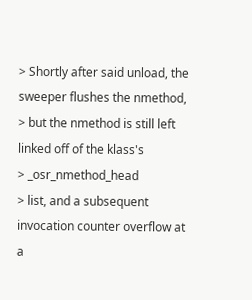> Shortly after said unload, the sweeper flushes the nmethod,
> but the nmethod is still left linked off of the klass's
> _osr_nmethod_head
> list, and a subsequent invocation counter overflow at a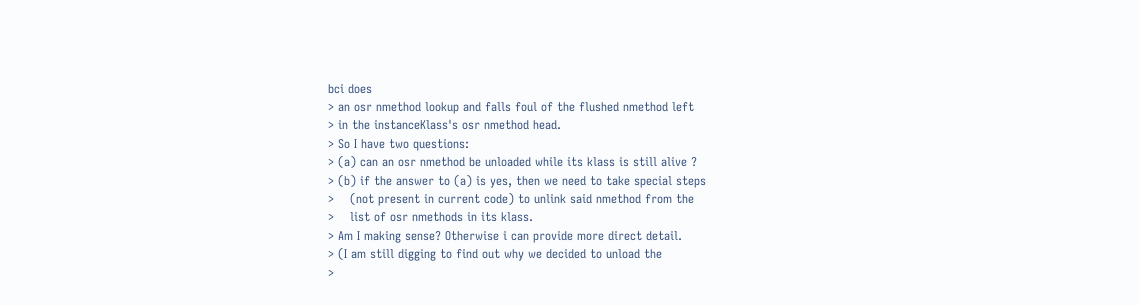bci does
> an osr nmethod lookup and falls foul of the flushed nmethod left
> in the instanceKlass's osr nmethod head.
> So I have two questions:
> (a) can an osr nmethod be unloaded while its klass is still alive ?
> (b) if the answer to (a) is yes, then we need to take special steps
>    (not present in current code) to unlink said nmethod from the
>    list of osr nmethods in its klass.
> Am I making sense? Otherwise i can provide more direct detail.
> (I am still digging to find out why we decided to unload the
>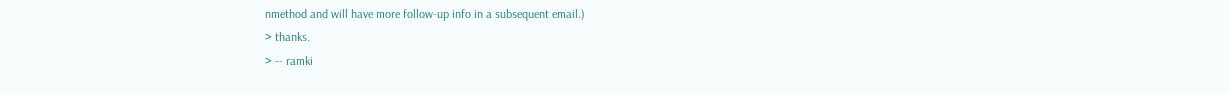nmethod and will have more follow-up info in a subsequent email.)
> thanks.
> -- ramki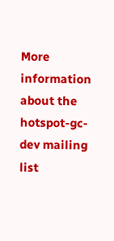More information about the hotspot-gc-dev mailing list